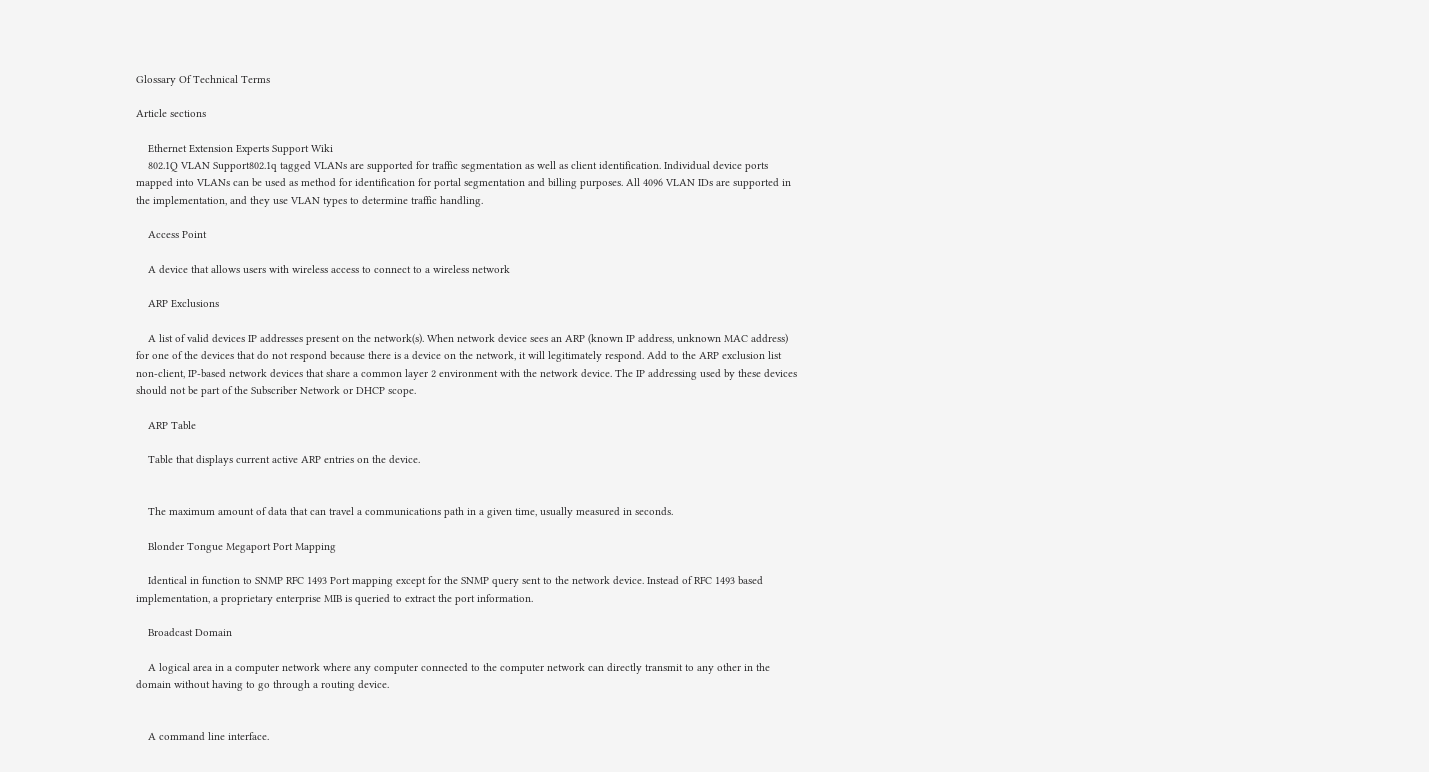Glossary Of Technical Terms

Article sections

    Ethernet Extension Experts Support Wiki
    802.1Q VLAN Support802.1q tagged VLANs are supported for traffic segmentation as well as client identification. Individual device ports mapped into VLANs can be used as method for identification for portal segmentation and billing purposes. All 4096 VLAN IDs are supported in the implementation, and they use VLAN types to determine traffic handling.

    Access Point

    A device that allows users with wireless access to connect to a wireless network

    ARP Exclusions

    A list of valid devices IP addresses present on the network(s). When network device sees an ARP (known IP address, unknown MAC address) for one of the devices that do not respond because there is a device on the network, it will legitimately respond. Add to the ARP exclusion list non-client, IP-based network devices that share a common layer 2 environment with the network device. The IP addressing used by these devices should not be part of the Subscriber Network or DHCP scope.

    ARP Table

    Table that displays current active ARP entries on the device.


    The maximum amount of data that can travel a communications path in a given time, usually measured in seconds.

    Blonder Tongue Megaport Port Mapping

    Identical in function to SNMP RFC 1493 Port mapping except for the SNMP query sent to the network device. Instead of RFC 1493 based implementation, a proprietary enterprise MIB is queried to extract the port information.

    Broadcast Domain

    A logical area in a computer network where any computer connected to the computer network can directly transmit to any other in the domain without having to go through a routing device.


    A command line interface.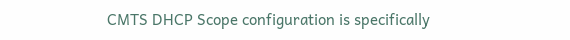CMTS DHCP Scope configuration is specifically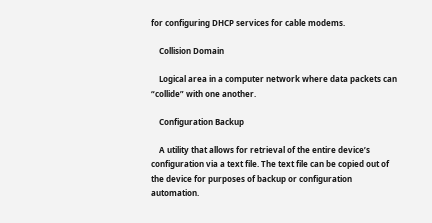for configuring DHCP services for cable modems.

    Collision Domain

    Logical area in a computer network where data packets can “collide” with one another.

    Configuration Backup

    A utility that allows for retrieval of the entire device’s configuration via a text file. The text file can be copied out of the device for purposes of backup or configuration automation.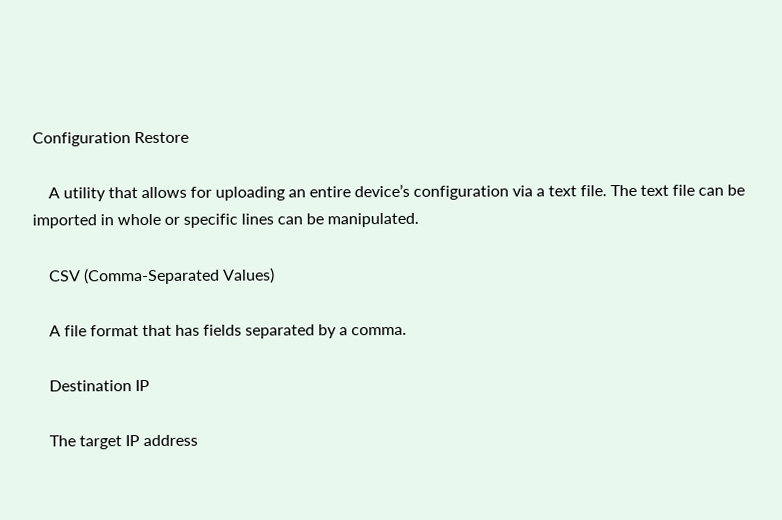Configuration Restore

    A utility that allows for uploading an entire device’s configuration via a text file. The text file can be imported in whole or specific lines can be manipulated.

    CSV (Comma-Separated Values)

    A file format that has fields separated by a comma.

    Destination IP

    The target IP address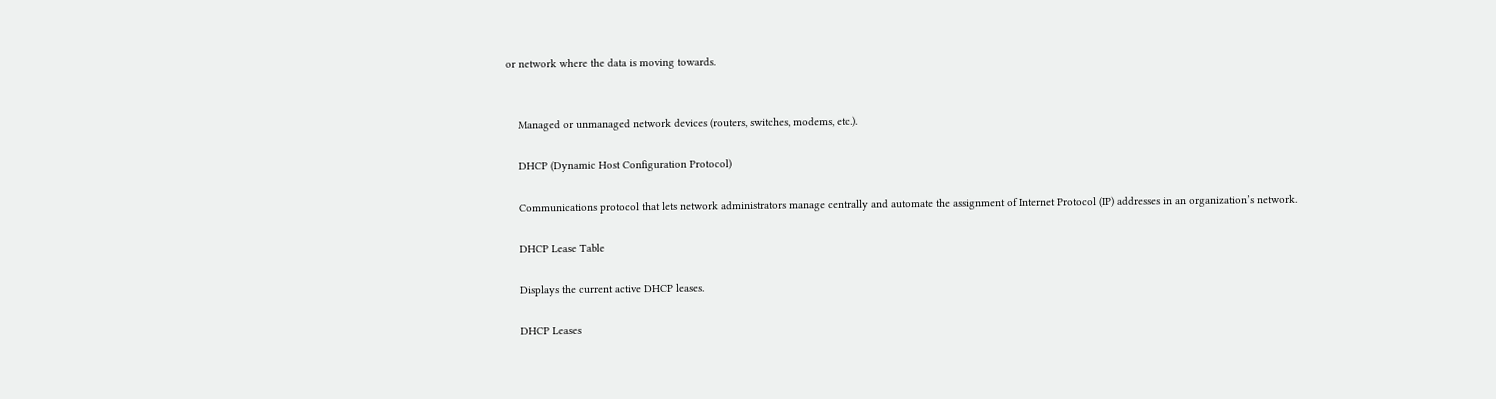or network where the data is moving towards.


    Managed or unmanaged network devices (routers, switches, modems, etc.).

    DHCP (Dynamic Host Configuration Protocol)

    Communications protocol that lets network administrators manage centrally and automate the assignment of Internet Protocol (IP) addresses in an organization’s network.

    DHCP Lease Table

    Displays the current active DHCP leases.

    DHCP Leases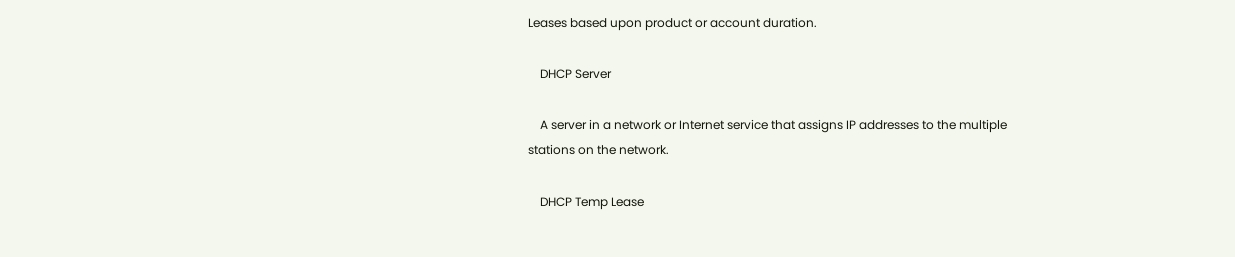Leases based upon product or account duration.

    DHCP Server

    A server in a network or Internet service that assigns IP addresses to the multiple stations on the network.

    DHCP Temp Lease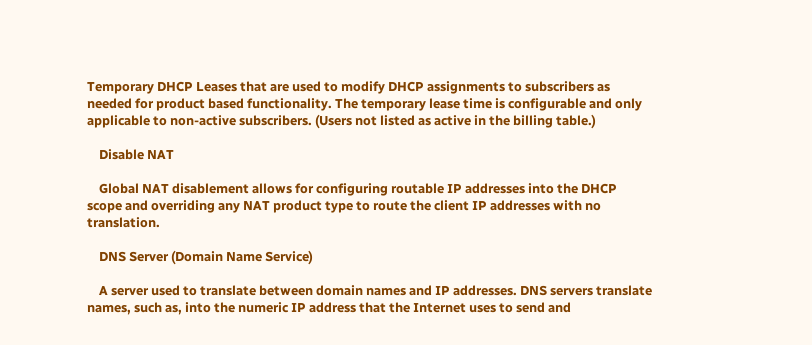Temporary DHCP Leases that are used to modify DHCP assignments to subscribers as needed for product based functionality. The temporary lease time is configurable and only applicable to non-active subscribers. (Users not listed as active in the billing table.)

    Disable NAT

    Global NAT disablement allows for configuring routable IP addresses into the DHCP scope and overriding any NAT product type to route the client IP addresses with no translation.

    DNS Server (Domain Name Service)

    A server used to translate between domain names and IP addresses. DNS servers translate names, such as, into the numeric IP address that the Internet uses to send and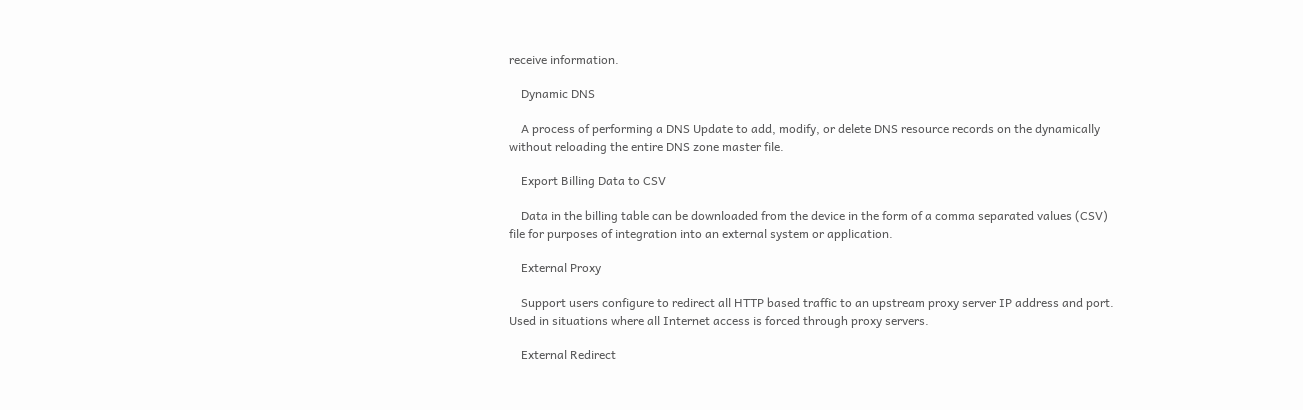receive information.

    Dynamic DNS

    A process of performing a DNS Update to add, modify, or delete DNS resource records on the dynamically without reloading the entire DNS zone master file.

    Export Billing Data to CSV

    Data in the billing table can be downloaded from the device in the form of a comma separated values (CSV) file for purposes of integration into an external system or application.

    External Proxy

    Support users configure to redirect all HTTP based traffic to an upstream proxy server IP address and port. Used in situations where all Internet access is forced through proxy servers.

    External Redirect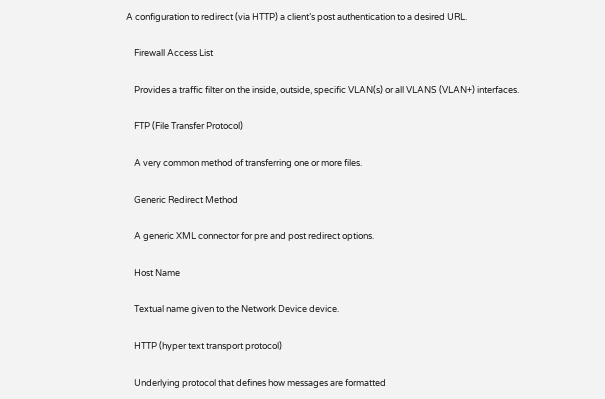A configuration to redirect (via HTTP) a client’s post authentication to a desired URL.

    Firewall Access List

    Provides a traffic filter on the inside, outside, specific VLAN(s) or all VLANS (VLAN+) interfaces.

    FTP (File Transfer Protocol)

    A very common method of transferring one or more files.

    Generic Redirect Method

    A generic XML connector for pre and post redirect options.

    Host Name

    Textual name given to the Network Device device.

    HTTP (hyper text transport protocol)

    Underlying protocol that defines how messages are formatted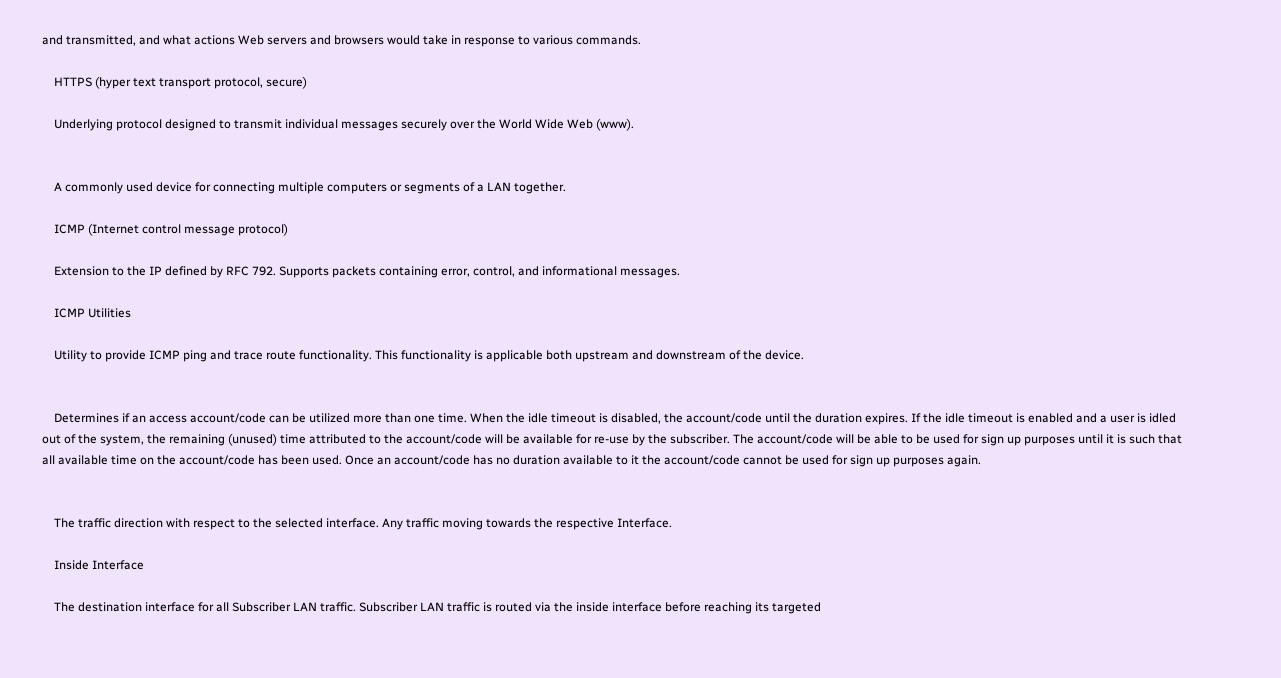and transmitted, and what actions Web servers and browsers would take in response to various commands.

    HTTPS (hyper text transport protocol, secure)

    Underlying protocol designed to transmit individual messages securely over the World Wide Web (www).


    A commonly used device for connecting multiple computers or segments of a LAN together.

    ICMP (Internet control message protocol)

    Extension to the IP defined by RFC 792. Supports packets containing error, control, and informational messages.

    ICMP Utilities

    Utility to provide ICMP ping and trace route functionality. This functionality is applicable both upstream and downstream of the device.


    Determines if an access account/code can be utilized more than one time. When the idle timeout is disabled, the account/code until the duration expires. If the idle timeout is enabled and a user is idled out of the system, the remaining (unused) time attributed to the account/code will be available for re-use by the subscriber. The account/code will be able to be used for sign up purposes until it is such that all available time on the account/code has been used. Once an account/code has no duration available to it the account/code cannot be used for sign up purposes again.


    The traffic direction with respect to the selected interface. Any traffic moving towards the respective Interface.

    Inside Interface

    The destination interface for all Subscriber LAN traffic. Subscriber LAN traffic is routed via the inside interface before reaching its targeted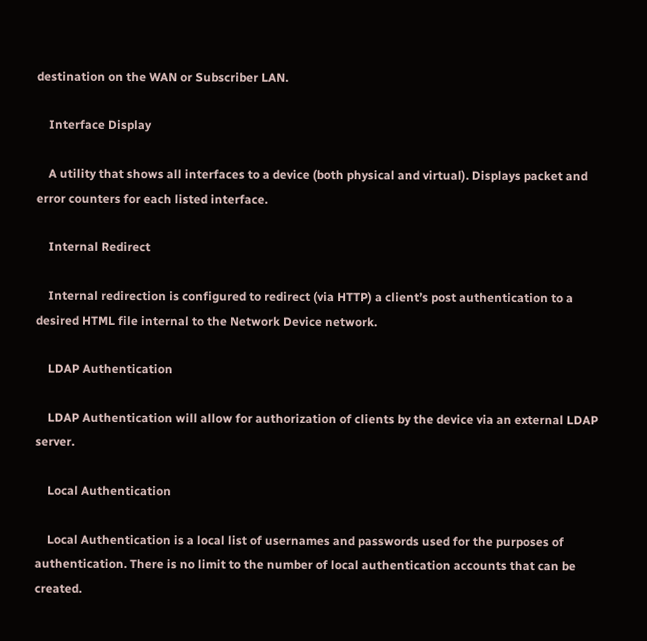destination on the WAN or Subscriber LAN.

    Interface Display

    A utility that shows all interfaces to a device (both physical and virtual). Displays packet and error counters for each listed interface.

    Internal Redirect

    Internal redirection is configured to redirect (via HTTP) a client’s post authentication to a desired HTML file internal to the Network Device network.

    LDAP Authentication

    LDAP Authentication will allow for authorization of clients by the device via an external LDAP server.

    Local Authentication

    Local Authentication is a local list of usernames and passwords used for the purposes of authentication. There is no limit to the number of local authentication accounts that can be created.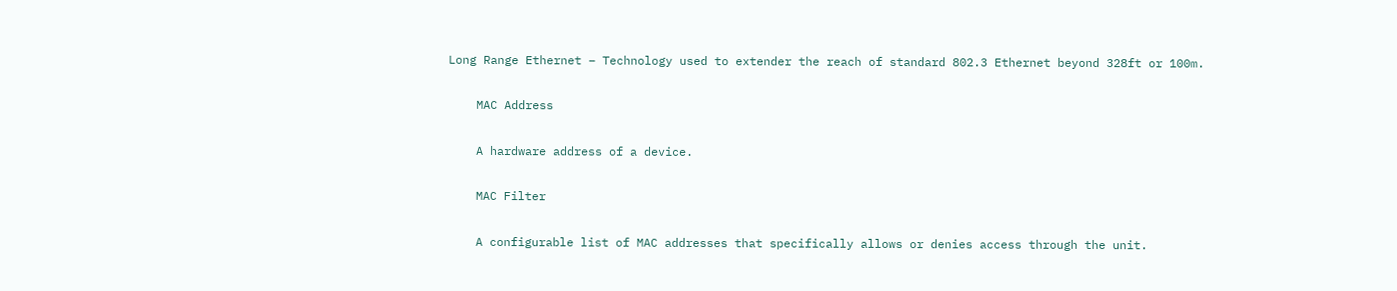Long Range Ethernet – Technology used to extender the reach of standard 802.3 Ethernet beyond 328ft or 100m.

    MAC Address

    A hardware address of a device.

    MAC Filter

    A configurable list of MAC addresses that specifically allows or denies access through the unit.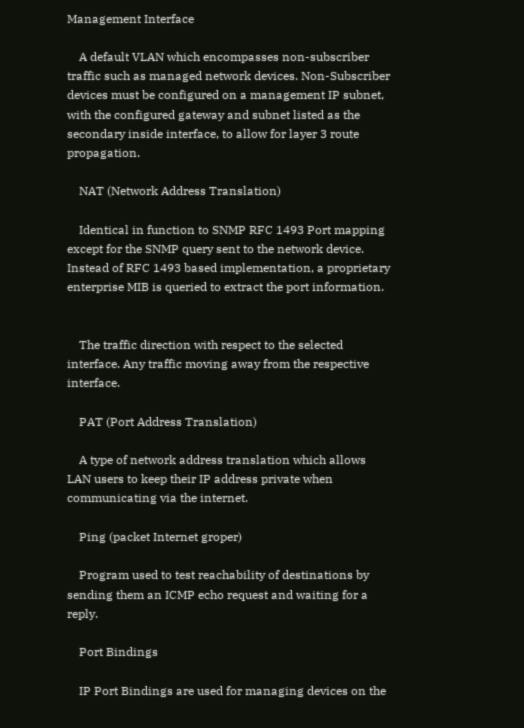Management Interface

    A default VLAN which encompasses non-subscriber traffic such as managed network devices. Non-Subscriber devices must be configured on a management IP subnet, with the configured gateway and subnet listed as the secondary inside interface, to allow for layer 3 route propagation.

    NAT (Network Address Translation)

    Identical in function to SNMP RFC 1493 Port mapping except for the SNMP query sent to the network device. Instead of RFC 1493 based implementation, a proprietary enterprise MIB is queried to extract the port information.


    The traffic direction with respect to the selected interface. Any traffic moving away from the respective interface.

    PAT (Port Address Translation)

    A type of network address translation which allows LAN users to keep their IP address private when communicating via the internet.

    Ping (packet Internet groper)

    Program used to test reachability of destinations by sending them an ICMP echo request and waiting for a reply.

    Port Bindings

    IP Port Bindings are used for managing devices on the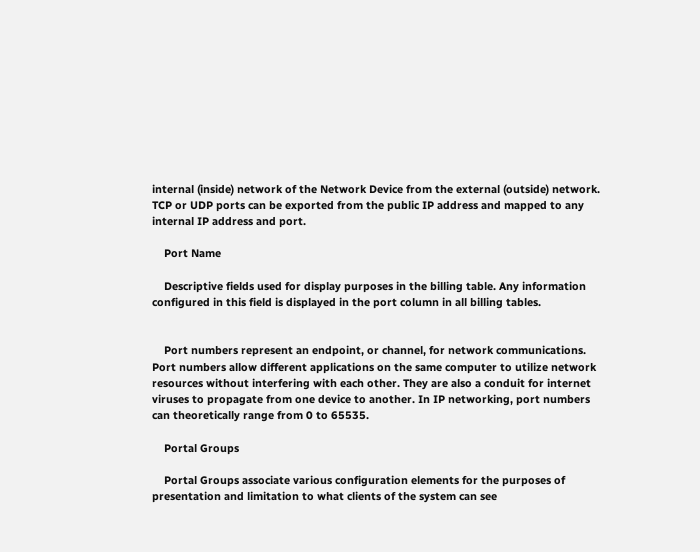internal (inside) network of the Network Device from the external (outside) network. TCP or UDP ports can be exported from the public IP address and mapped to any internal IP address and port.

    Port Name

    Descriptive fields used for display purposes in the billing table. Any information configured in this field is displayed in the port column in all billing tables.


    Port numbers represent an endpoint, or channel, for network communications. Port numbers allow different applications on the same computer to utilize network resources without interfering with each other. They are also a conduit for internet viruses to propagate from one device to another. In IP networking, port numbers can theoretically range from 0 to 65535.

    Portal Groups

    Portal Groups associate various configuration elements for the purposes of presentation and limitation to what clients of the system can see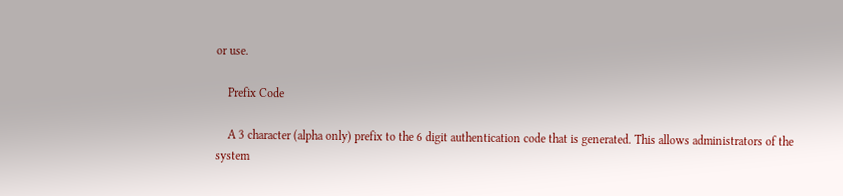or use.

    Prefix Code

    A 3 character (alpha only) prefix to the 6 digit authentication code that is generated. This allows administrators of the system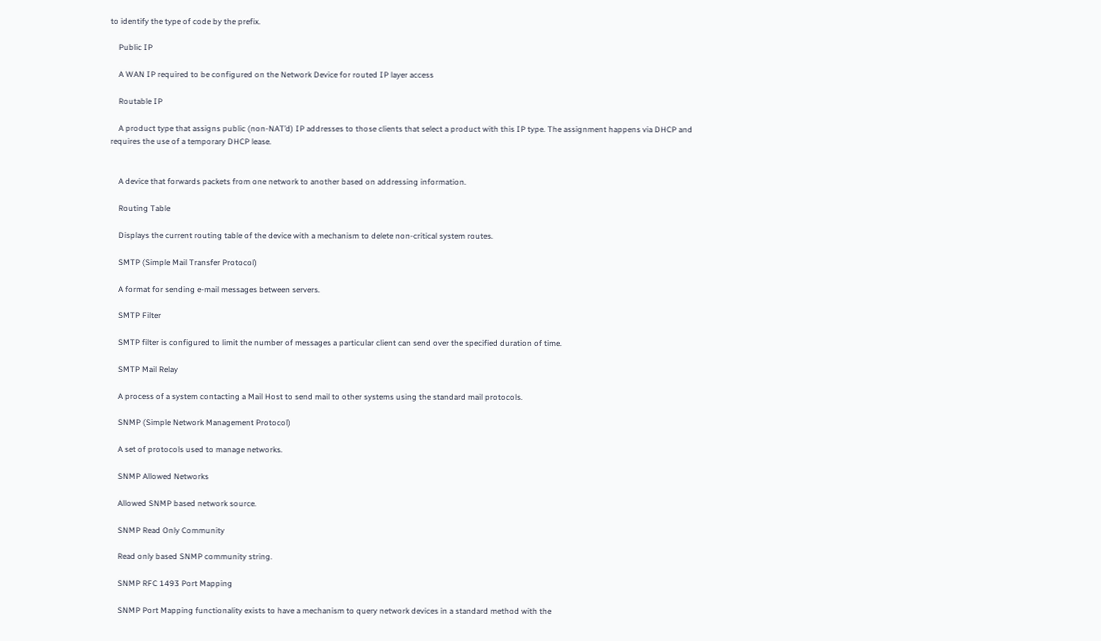to identify the type of code by the prefix.

    Public IP

    A WAN IP required to be configured on the Network Device for routed IP layer access

    Routable IP

    A product type that assigns public (non-NAT’d) IP addresses to those clients that select a product with this IP type. The assignment happens via DHCP and requires the use of a temporary DHCP lease.


    A device that forwards packets from one network to another based on addressing information.

    Routing Table

    Displays the current routing table of the device with a mechanism to delete non-critical system routes.

    SMTP (Simple Mail Transfer Protocol)

    A format for sending e-mail messages between servers.

    SMTP Filter

    SMTP filter is configured to limit the number of messages a particular client can send over the specified duration of time.

    SMTP Mail Relay

    A process of a system contacting a Mail Host to send mail to other systems using the standard mail protocols.

    SNMP (Simple Network Management Protocol)

    A set of protocols used to manage networks.

    SNMP Allowed Networks

    Allowed SNMP based network source.

    SNMP Read Only Community

    Read only based SNMP community string.

    SNMP RFC 1493 Port Mapping

    SNMP Port Mapping functionality exists to have a mechanism to query network devices in a standard method with the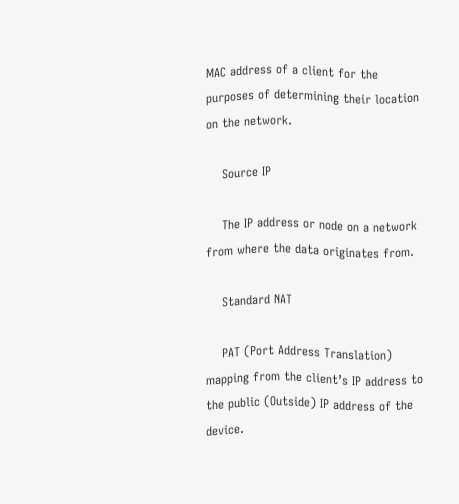MAC address of a client for the purposes of determining their location on the network.

    Source IP

    The IP address or node on a network from where the data originates from.

    Standard NAT

    PAT (Port Address Translation) mapping from the client’s IP address to the public (Outside) IP address of the device.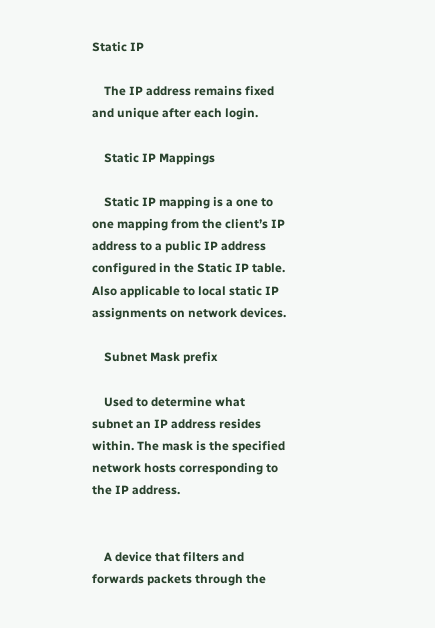Static IP

    The IP address remains fixed and unique after each login.

    Static IP Mappings

    Static IP mapping is a one to one mapping from the client’s IP address to a public IP address configured in the Static IP table. Also applicable to local static IP assignments on network devices.

    Subnet Mask prefix

    Used to determine what subnet an IP address resides within. The mask is the specified network hosts corresponding to the IP address.


    A device that filters and forwards packets through the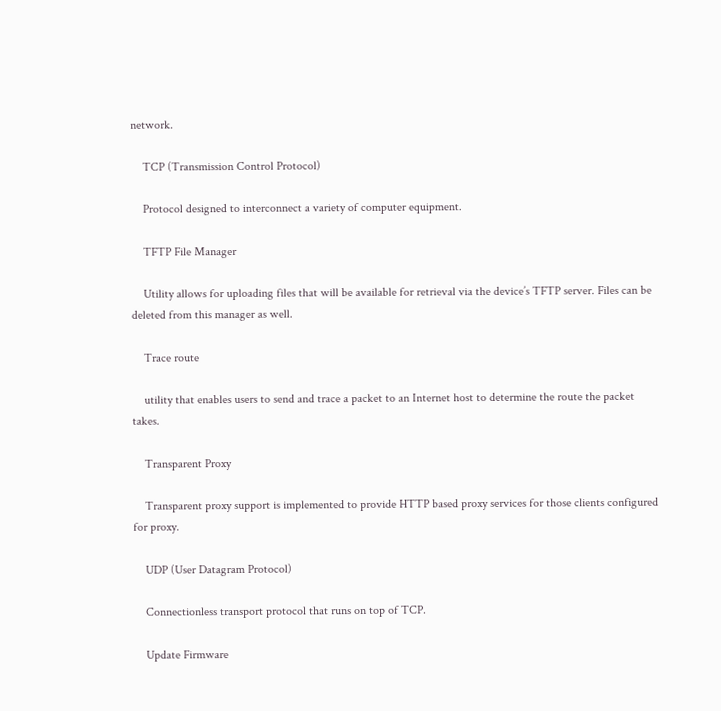network.

    TCP (Transmission Control Protocol)

    Protocol designed to interconnect a variety of computer equipment.

    TFTP File Manager

    Utility allows for uploading files that will be available for retrieval via the device’s TFTP server. Files can be deleted from this manager as well.

    Trace route

    utility that enables users to send and trace a packet to an Internet host to determine the route the packet takes.

    Transparent Proxy

    Transparent proxy support is implemented to provide HTTP based proxy services for those clients configured for proxy.

    UDP (User Datagram Protocol)

    Connectionless transport protocol that runs on top of TCP.

    Update Firmware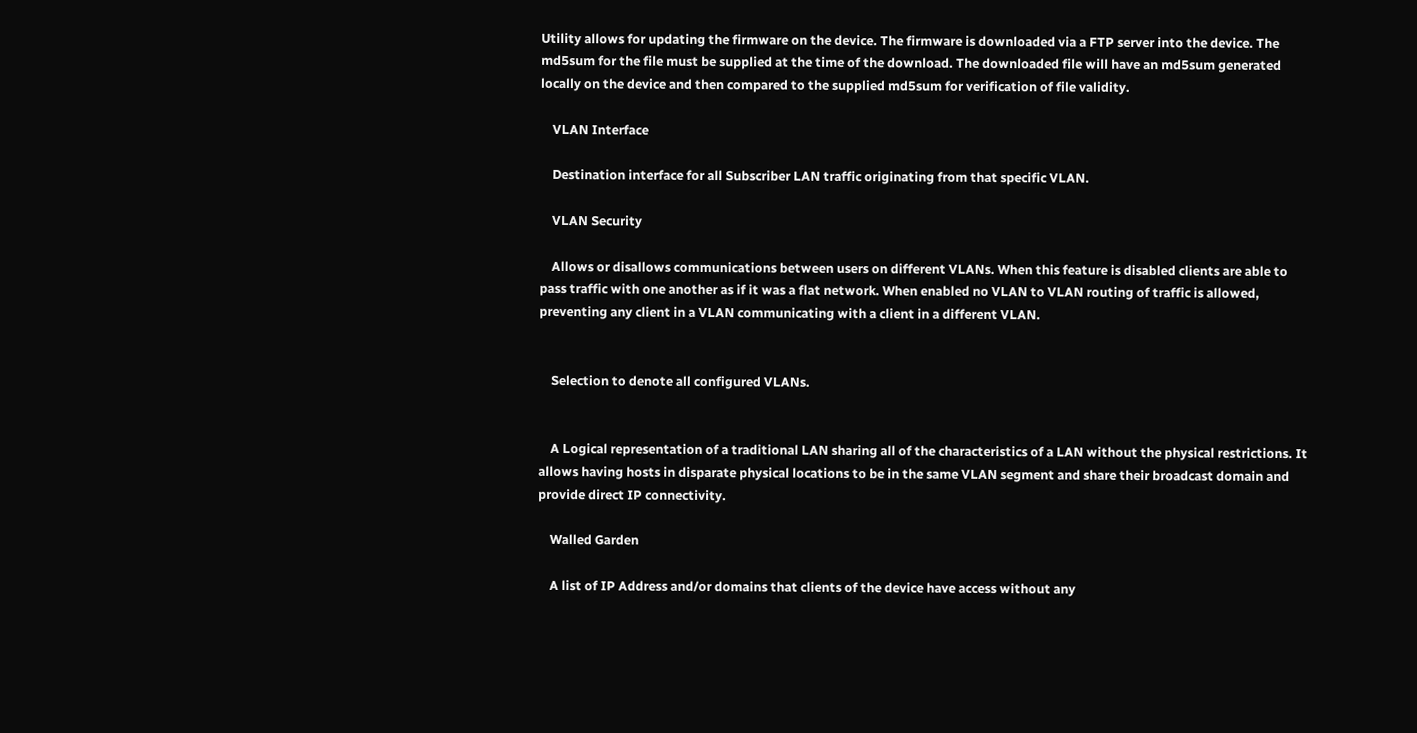Utility allows for updating the firmware on the device. The firmware is downloaded via a FTP server into the device. The md5sum for the file must be supplied at the time of the download. The downloaded file will have an md5sum generated locally on the device and then compared to the supplied md5sum for verification of file validity.

    VLAN Interface

    Destination interface for all Subscriber LAN traffic originating from that specific VLAN.

    VLAN Security

    Allows or disallows communications between users on different VLANs. When this feature is disabled clients are able to pass traffic with one another as if it was a flat network. When enabled no VLAN to VLAN routing of traffic is allowed, preventing any client in a VLAN communicating with a client in a different VLAN.


    Selection to denote all configured VLANs.


    A Logical representation of a traditional LAN sharing all of the characteristics of a LAN without the physical restrictions. It allows having hosts in disparate physical locations to be in the same VLAN segment and share their broadcast domain and provide direct IP connectivity.

    Walled Garden

    A list of IP Address and/or domains that clients of the device have access without any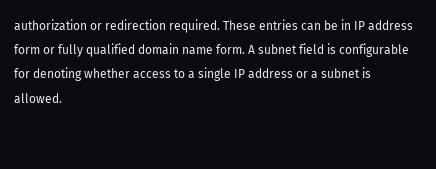authorization or redirection required. These entries can be in IP address form or fully qualified domain name form. A subnet field is configurable for denoting whether access to a single IP address or a subnet is allowed.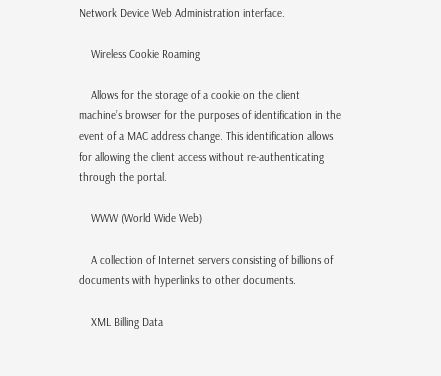Network Device Web Administration interface.

    Wireless Cookie Roaming

    Allows for the storage of a cookie on the client machine’s browser for the purposes of identification in the event of a MAC address change. This identification allows for allowing the client access without re-authenticating through the portal.

    WWW (World Wide Web)

    A collection of Internet servers consisting of billions of documents with hyperlinks to other documents.

    XML Billing Data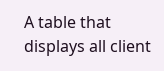A table that displays all client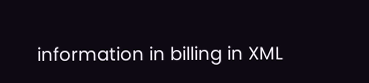information in billing in XML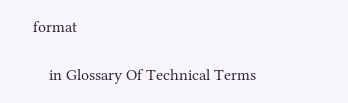format

    in Glossary Of Technical Terms